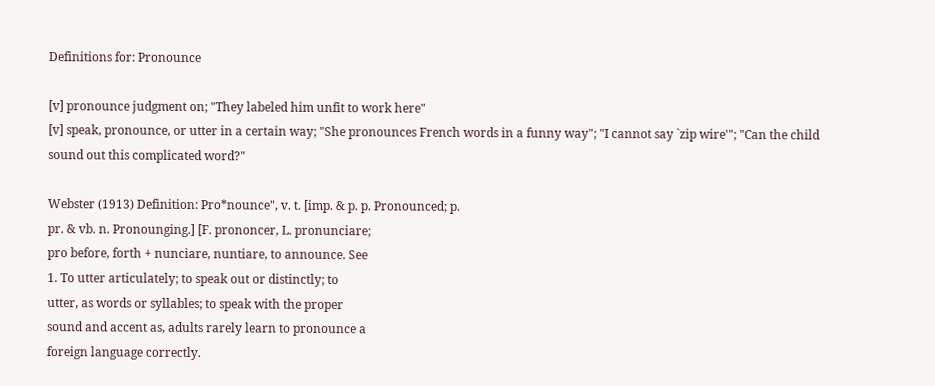Definitions for: Pronounce

[v] pronounce judgment on; "They labeled him unfit to work here"
[v] speak, pronounce, or utter in a certain way; "She pronounces French words in a funny way"; "I cannot say `zip wire'"; "Can the child sound out this complicated word?"

Webster (1913) Definition: Pro*nounce", v. t. [imp. & p. p. Pronounced; p.
pr. & vb. n. Pronounging.] [F. prononcer, L. pronunciare;
pro before, forth + nunciare, nuntiare, to announce. See
1. To utter articulately; to speak out or distinctly; to
utter, as words or syllables; to speak with the proper
sound and accent as, adults rarely learn to pronounce a
foreign language correctly.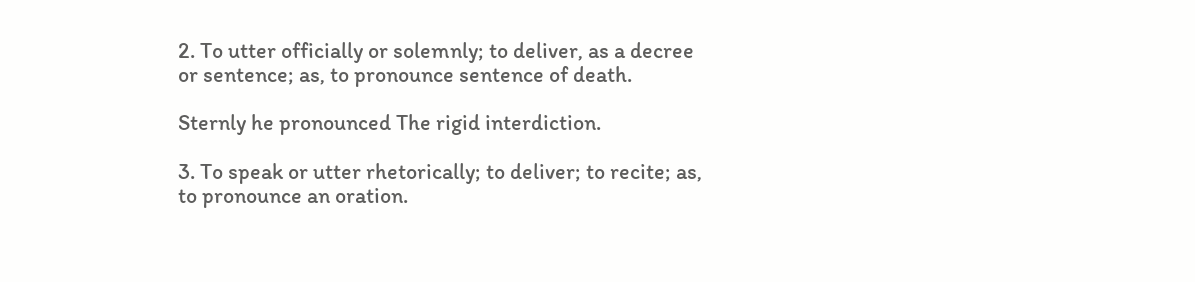2. To utter officially or solemnly; to deliver, as a decree
or sentence; as, to pronounce sentence of death.

Sternly he pronounced The rigid interdiction.

3. To speak or utter rhetorically; to deliver; to recite; as,
to pronounce an oration.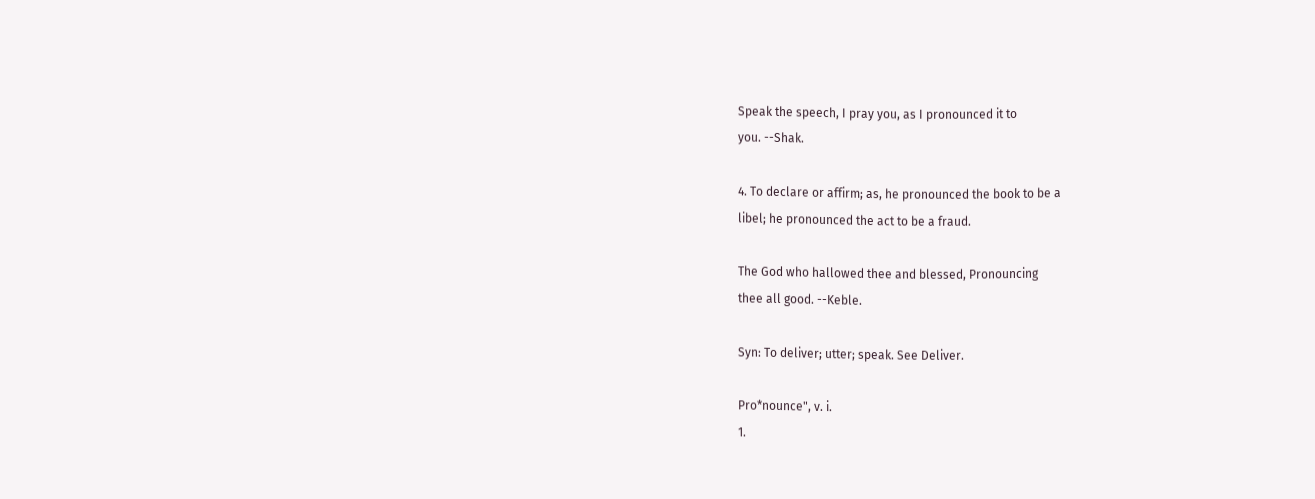Speak the speech, I pray you, as I pronounced it to
you. --Shak.

4. To declare or affirm; as, he pronounced the book to be a
libel; he pronounced the act to be a fraud.

The God who hallowed thee and blessed, Pronouncing
thee all good. --Keble.

Syn: To deliver; utter; speak. See Deliver.

Pro*nounce", v. i.
1.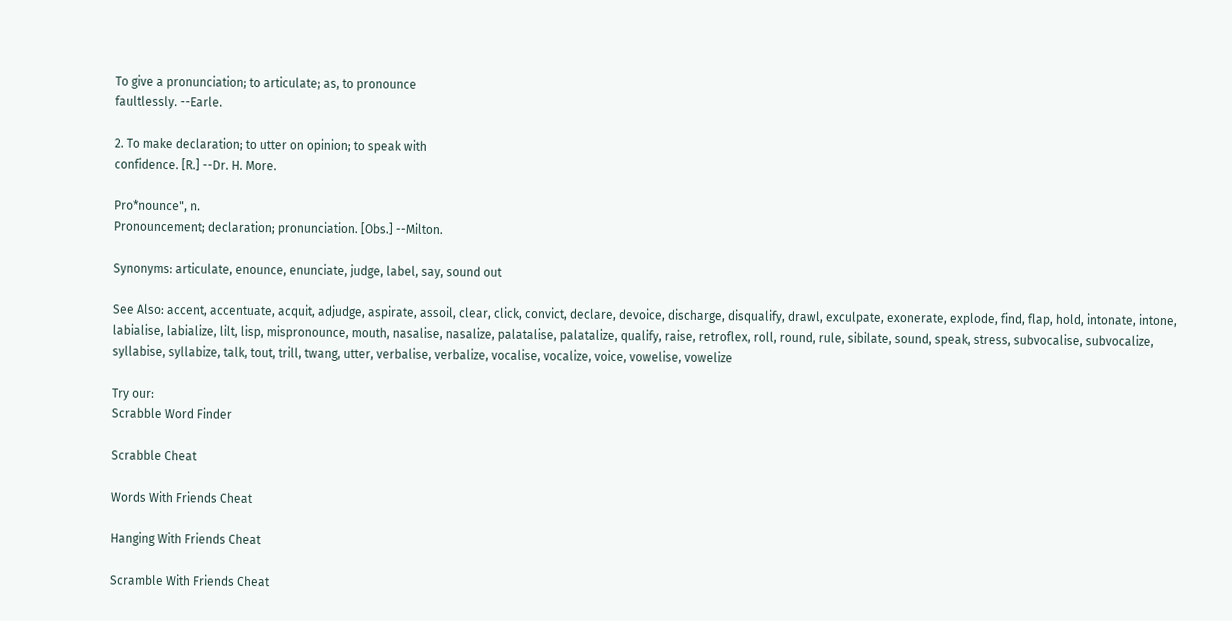To give a pronunciation; to articulate; as, to pronounce
faultlessly. --Earle.

2. To make declaration; to utter on opinion; to speak with
confidence. [R.] --Dr. H. More.

Pro*nounce", n.
Pronouncement; declaration; pronunciation. [Obs.] --Milton.

Synonyms: articulate, enounce, enunciate, judge, label, say, sound out

See Also: accent, accentuate, acquit, adjudge, aspirate, assoil, clear, click, convict, declare, devoice, discharge, disqualify, drawl, exculpate, exonerate, explode, find, flap, hold, intonate, intone, labialise, labialize, lilt, lisp, mispronounce, mouth, nasalise, nasalize, palatalise, palatalize, qualify, raise, retroflex, roll, round, rule, sibilate, sound, speak, stress, subvocalise, subvocalize, syllabise, syllabize, talk, tout, trill, twang, utter, verbalise, verbalize, vocalise, vocalize, voice, vowelise, vowelize

Try our:
Scrabble Word Finder

Scrabble Cheat

Words With Friends Cheat

Hanging With Friends Cheat

Scramble With Friends Cheat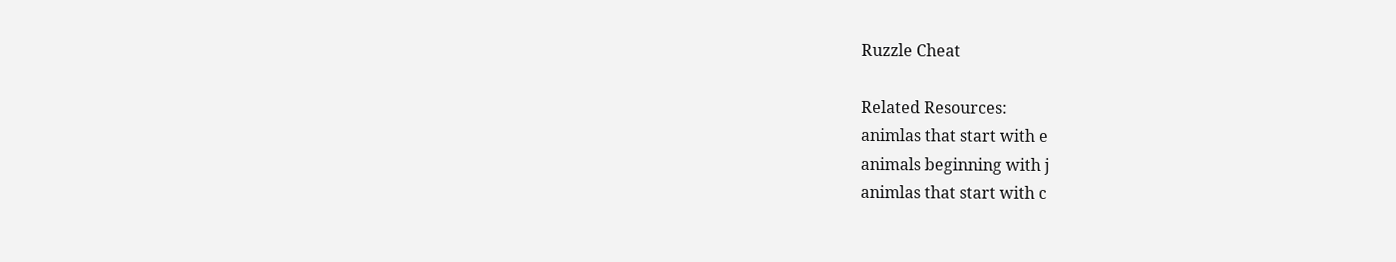Ruzzle Cheat

Related Resources:
animlas that start with e
animals beginning with j
animlas that start with c